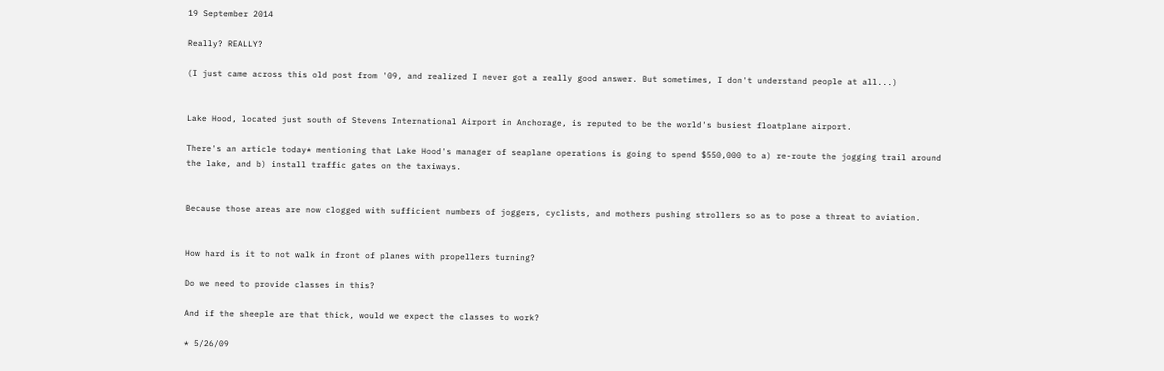19 September 2014

Really? REALLY?

(I just came across this old post from '09, and realized I never got a really good answer. But sometimes, I don't understand people at all...)


Lake Hood, located just south of Stevens International Airport in Anchorage, is reputed to be the world's busiest floatplane airport.

There's an article today* mentioning that Lake Hood's manager of seaplane operations is going to spend $550,000 to a) re-route the jogging trail around the lake, and b) install traffic gates on the taxiways.


Because those areas are now clogged with sufficient numbers of joggers, cyclists, and mothers pushing strollers so as to pose a threat to aviation.


How hard is it to not walk in front of planes with propellers turning?

Do we need to provide classes in this?

And if the sheeple are that thick, would we expect the classes to work?

* 5/26/09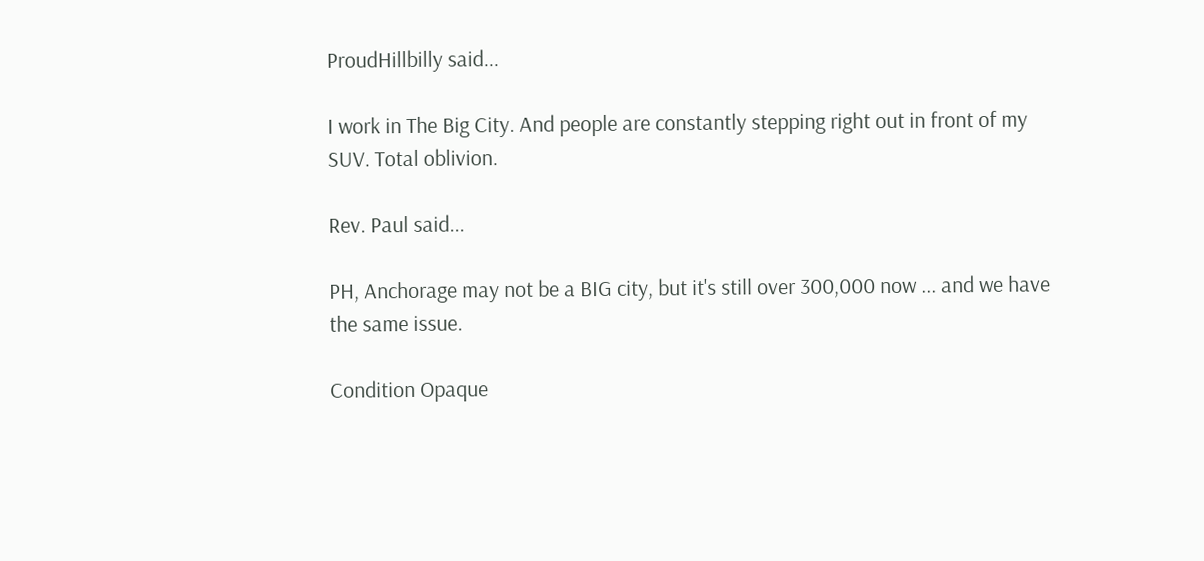ProudHillbilly said...

I work in The Big City. And people are constantly stepping right out in front of my SUV. Total oblivion.

Rev. Paul said...

PH, Anchorage may not be a BIG city, but it's still over 300,000 now ... and we have the same issue.

Condition Opaque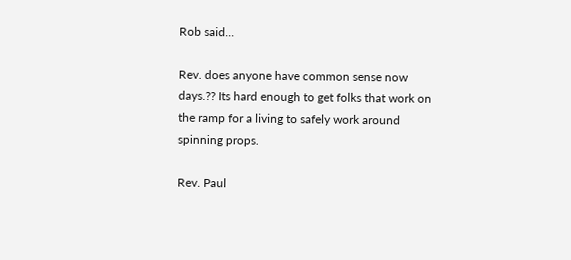Rob said...

Rev. does anyone have common sense now days.?? Its hard enough to get folks that work on the ramp for a living to safely work around spinning props.

Rev. Paul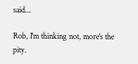said...

Rob, I'm thinking not, more's the pity.